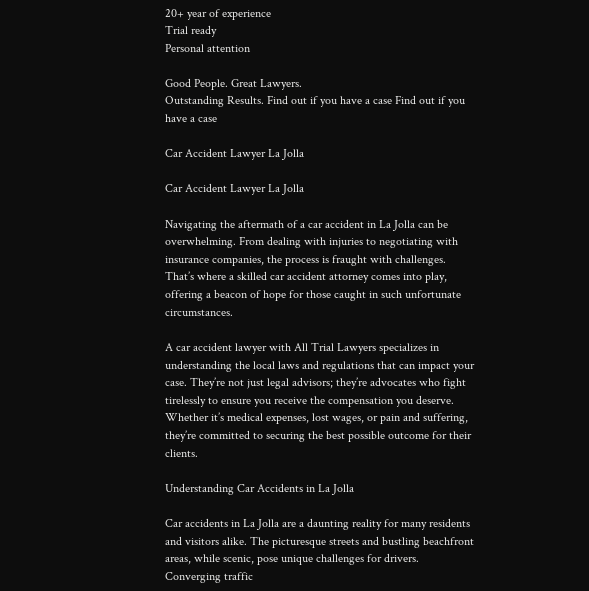20+ year of experience
Trial ready
Personal attention

Good People. Great Lawyers.
Outstanding Results. Find out if you have a case Find out if you have a case

Car Accident Lawyer La Jolla

Car Accident Lawyer La Jolla

Navigating the aftermath of a car accident in La Jolla can be overwhelming. From dealing with injuries to negotiating with insurance companies, the process is fraught with challenges. That’s where a skilled car accident attorney comes into play, offering a beacon of hope for those caught in such unfortunate circumstances.

A car accident lawyer with All Trial Lawyers specializes in understanding the local laws and regulations that can impact your case. They’re not just legal advisors; they’re advocates who fight tirelessly to ensure you receive the compensation you deserve. Whether it’s medical expenses, lost wages, or pain and suffering, they’re committed to securing the best possible outcome for their clients.

Understanding Car Accidents in La Jolla

Car accidents in La Jolla are a daunting reality for many residents and visitors alike. The picturesque streets and bustling beachfront areas, while scenic, pose unique challenges for drivers. Converging traffic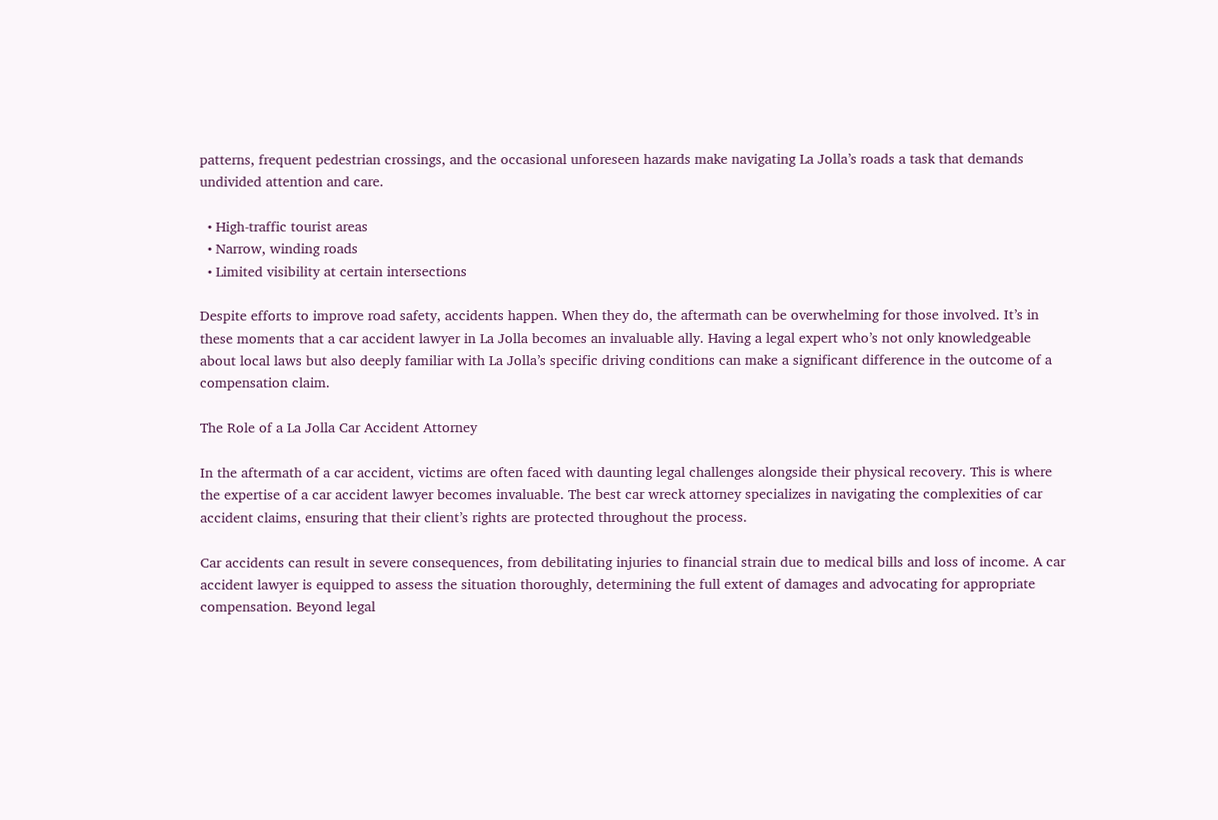patterns, frequent pedestrian crossings, and the occasional unforeseen hazards make navigating La Jolla’s roads a task that demands undivided attention and care.

  • High-traffic tourist areas
  • Narrow, winding roads
  • Limited visibility at certain intersections

Despite efforts to improve road safety, accidents happen. When they do, the aftermath can be overwhelming for those involved. It’s in these moments that a car accident lawyer in La Jolla becomes an invaluable ally. Having a legal expert who’s not only knowledgeable about local laws but also deeply familiar with La Jolla’s specific driving conditions can make a significant difference in the outcome of a compensation claim.

The Role of a La Jolla Car Accident Attorney

In the aftermath of a car accident, victims are often faced with daunting legal challenges alongside their physical recovery. This is where the expertise of a car accident lawyer becomes invaluable. The best car wreck attorney specializes in navigating the complexities of car accident claims, ensuring that their client’s rights are protected throughout the process.

Car accidents can result in severe consequences, from debilitating injuries to financial strain due to medical bills and loss of income. A car accident lawyer is equipped to assess the situation thoroughly, determining the full extent of damages and advocating for appropriate compensation. Beyond legal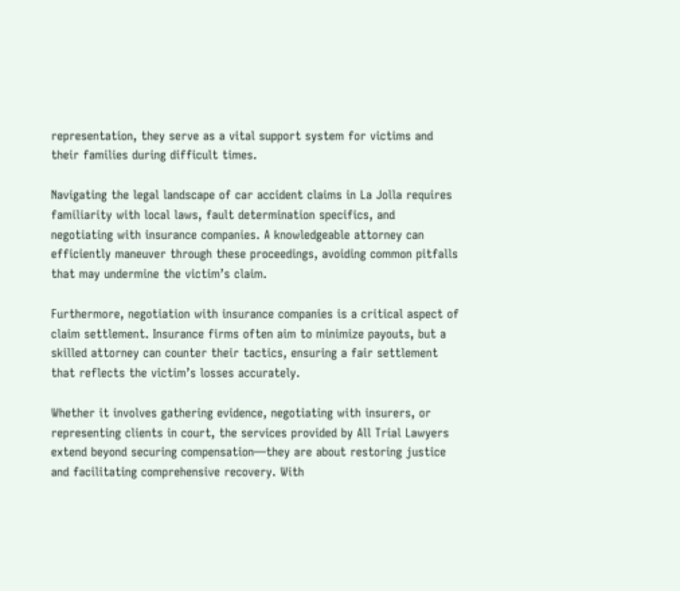representation, they serve as a vital support system for victims and their families during difficult times.

Navigating the legal landscape of car accident claims in La Jolla requires familiarity with local laws, fault determination specifics, and negotiating with insurance companies. A knowledgeable attorney can efficiently maneuver through these proceedings, avoiding common pitfalls that may undermine the victim’s claim.

Furthermore, negotiation with insurance companies is a critical aspect of claim settlement. Insurance firms often aim to minimize payouts, but a skilled attorney can counter their tactics, ensuring a fair settlement that reflects the victim’s losses accurately.

Whether it involves gathering evidence, negotiating with insurers, or representing clients in court, the services provided by All Trial Lawyers extend beyond securing compensation—they are about restoring justice and facilitating comprehensive recovery. With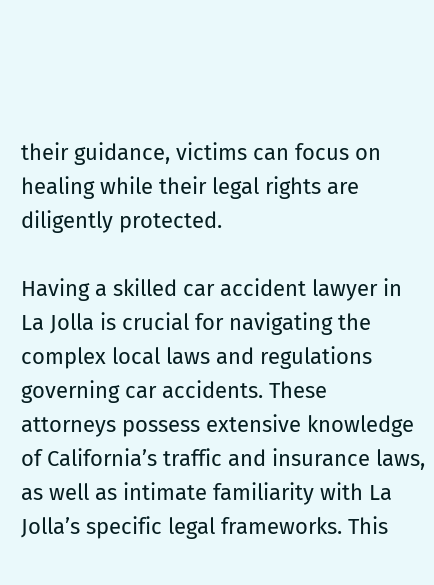their guidance, victims can focus on healing while their legal rights are diligently protected.

Having a skilled car accident lawyer in La Jolla is crucial for navigating the complex local laws and regulations governing car accidents. These attorneys possess extensive knowledge of California’s traffic and insurance laws, as well as intimate familiarity with La Jolla’s specific legal frameworks. This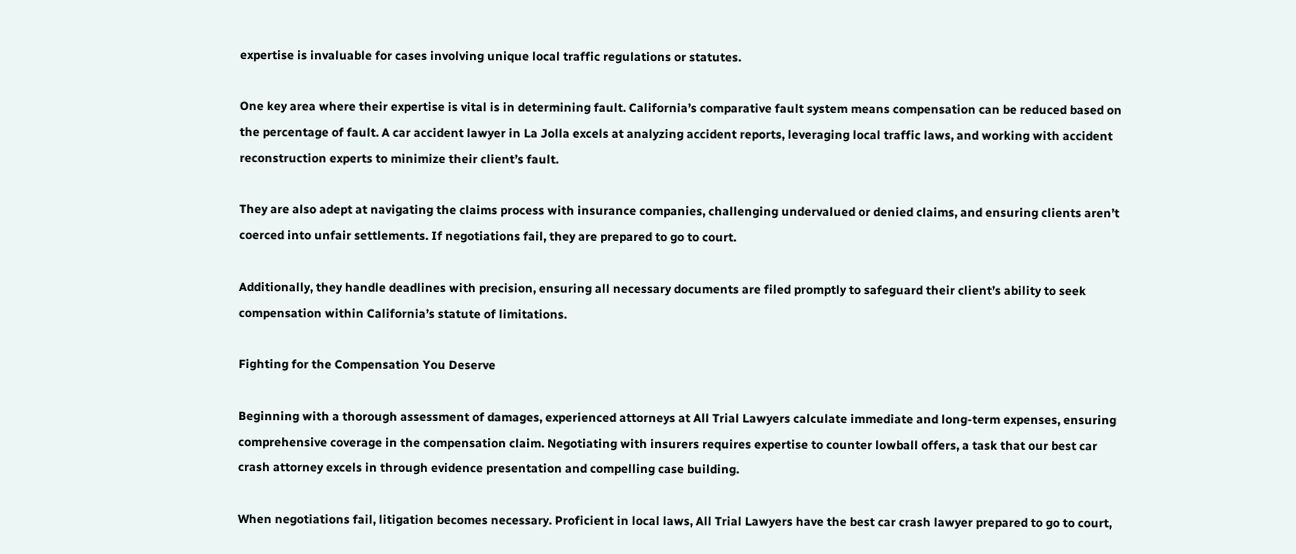expertise is invaluable for cases involving unique local traffic regulations or statutes.

One key area where their expertise is vital is in determining fault. California’s comparative fault system means compensation can be reduced based on the percentage of fault. A car accident lawyer in La Jolla excels at analyzing accident reports, leveraging local traffic laws, and working with accident reconstruction experts to minimize their client’s fault.

They are also adept at navigating the claims process with insurance companies, challenging undervalued or denied claims, and ensuring clients aren’t coerced into unfair settlements. If negotiations fail, they are prepared to go to court.

Additionally, they handle deadlines with precision, ensuring all necessary documents are filed promptly to safeguard their client’s ability to seek compensation within California’s statute of limitations.

Fighting for the Compensation You Deserve

Beginning with a thorough assessment of damages, experienced attorneys at All Trial Lawyers calculate immediate and long-term expenses, ensuring comprehensive coverage in the compensation claim. Negotiating with insurers requires expertise to counter lowball offers, a task that our best car crash attorney excels in through evidence presentation and compelling case building.

When negotiations fail, litigation becomes necessary. Proficient in local laws, All Trial Lawyers have the best car crash lawyer prepared to go to court,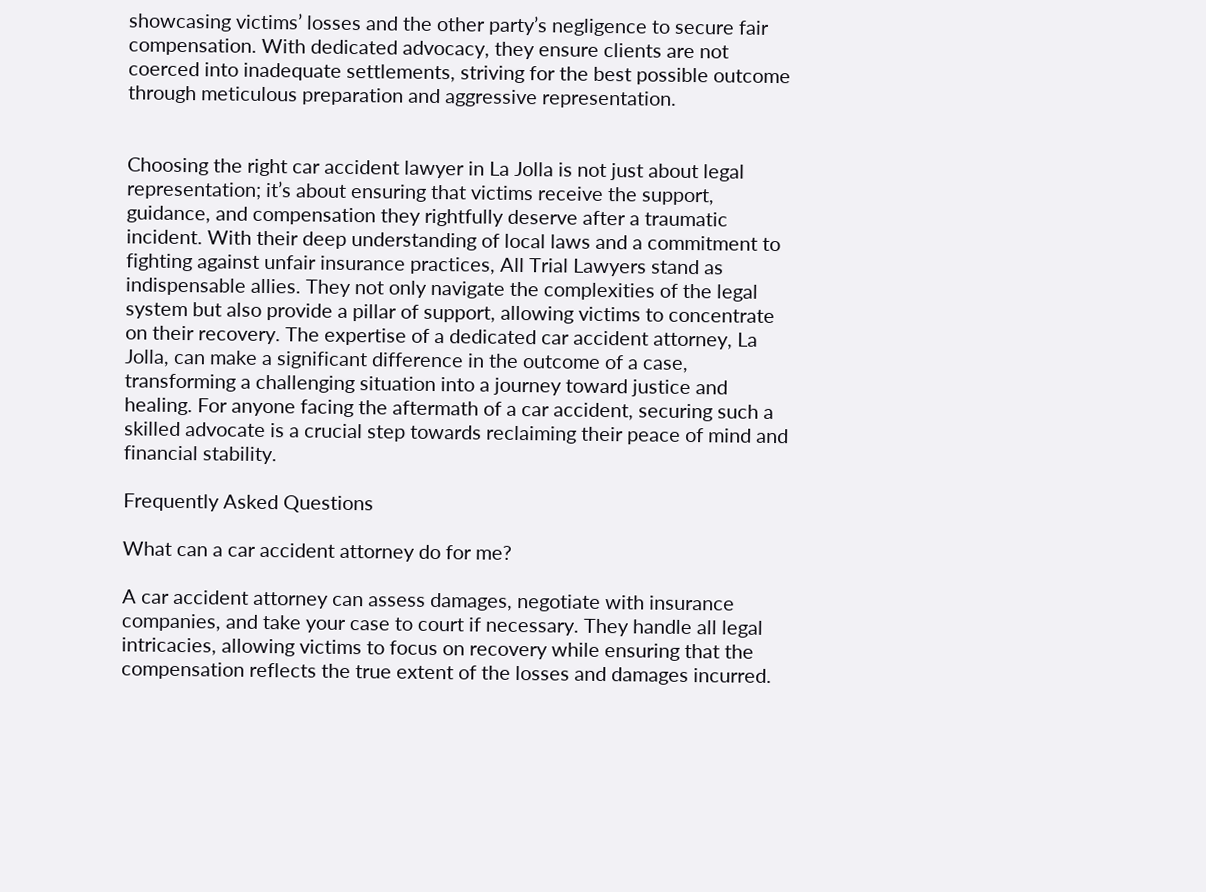showcasing victims’ losses and the other party’s negligence to secure fair compensation. With dedicated advocacy, they ensure clients are not coerced into inadequate settlements, striving for the best possible outcome through meticulous preparation and aggressive representation.


Choosing the right car accident lawyer in La Jolla is not just about legal representation; it’s about ensuring that victims receive the support, guidance, and compensation they rightfully deserve after a traumatic incident. With their deep understanding of local laws and a commitment to fighting against unfair insurance practices, All Trial Lawyers stand as indispensable allies. They not only navigate the complexities of the legal system but also provide a pillar of support, allowing victims to concentrate on their recovery. The expertise of a dedicated car accident attorney, La Jolla, can make a significant difference in the outcome of a case, transforming a challenging situation into a journey toward justice and healing. For anyone facing the aftermath of a car accident, securing such a skilled advocate is a crucial step towards reclaiming their peace of mind and financial stability.

Frequently Asked Questions

What can a car accident attorney do for me?

A car accident attorney can assess damages, negotiate with insurance companies, and take your case to court if necessary. They handle all legal intricacies, allowing victims to focus on recovery while ensuring that the compensation reflects the true extent of the losses and damages incurred.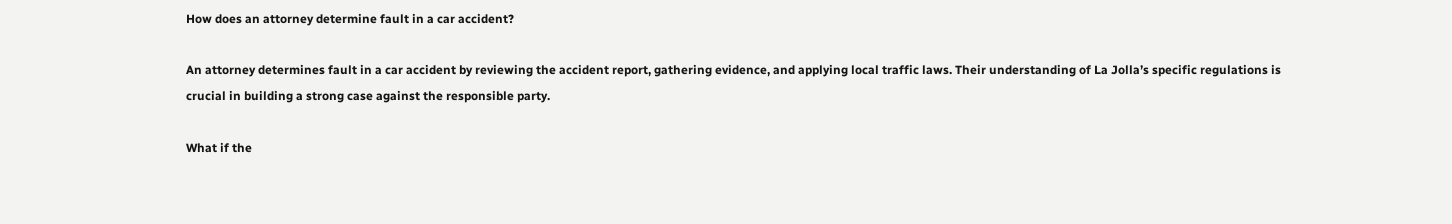How does an attorney determine fault in a car accident?

An attorney determines fault in a car accident by reviewing the accident report, gathering evidence, and applying local traffic laws. Their understanding of La Jolla’s specific regulations is crucial in building a strong case against the responsible party.

What if the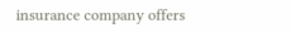insurance company offers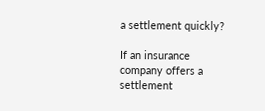a settlement quickly?

If an insurance company offers a settlement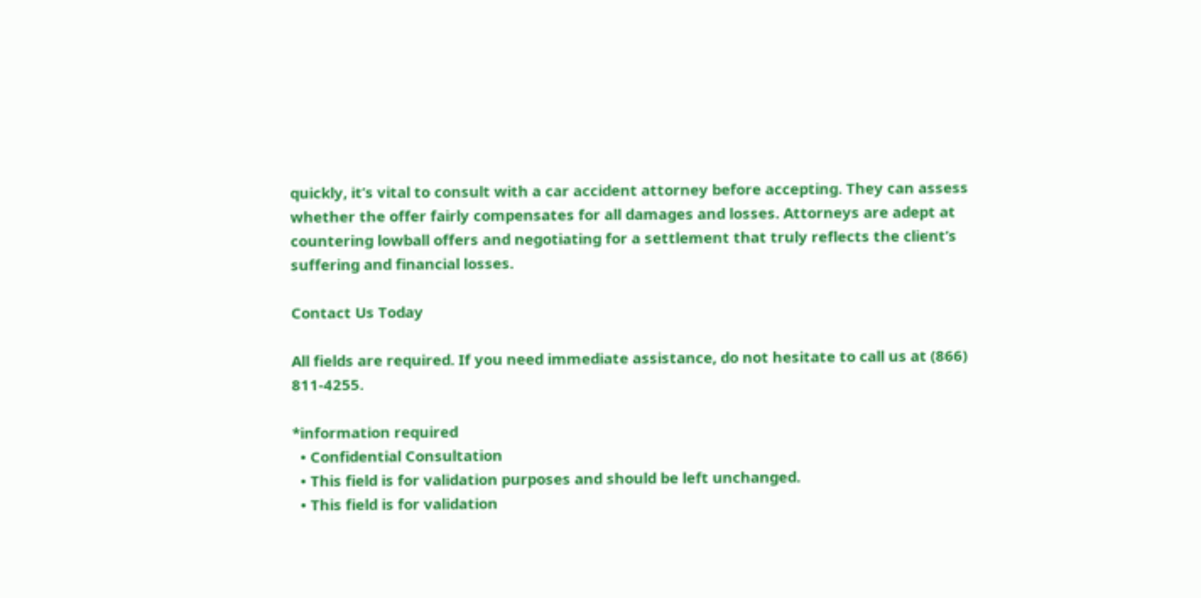quickly, it’s vital to consult with a car accident attorney before accepting. They can assess whether the offer fairly compensates for all damages and losses. Attorneys are adept at countering lowball offers and negotiating for a settlement that truly reflects the client’s suffering and financial losses.

Contact Us Today

All fields are required. If you need immediate assistance, do not hesitate to call us at (866) 811-4255.

*information required
  • Confidential Consultation
  • This field is for validation purposes and should be left unchanged.
  • This field is for validation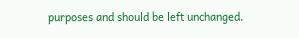purposes and should be left unchanged.